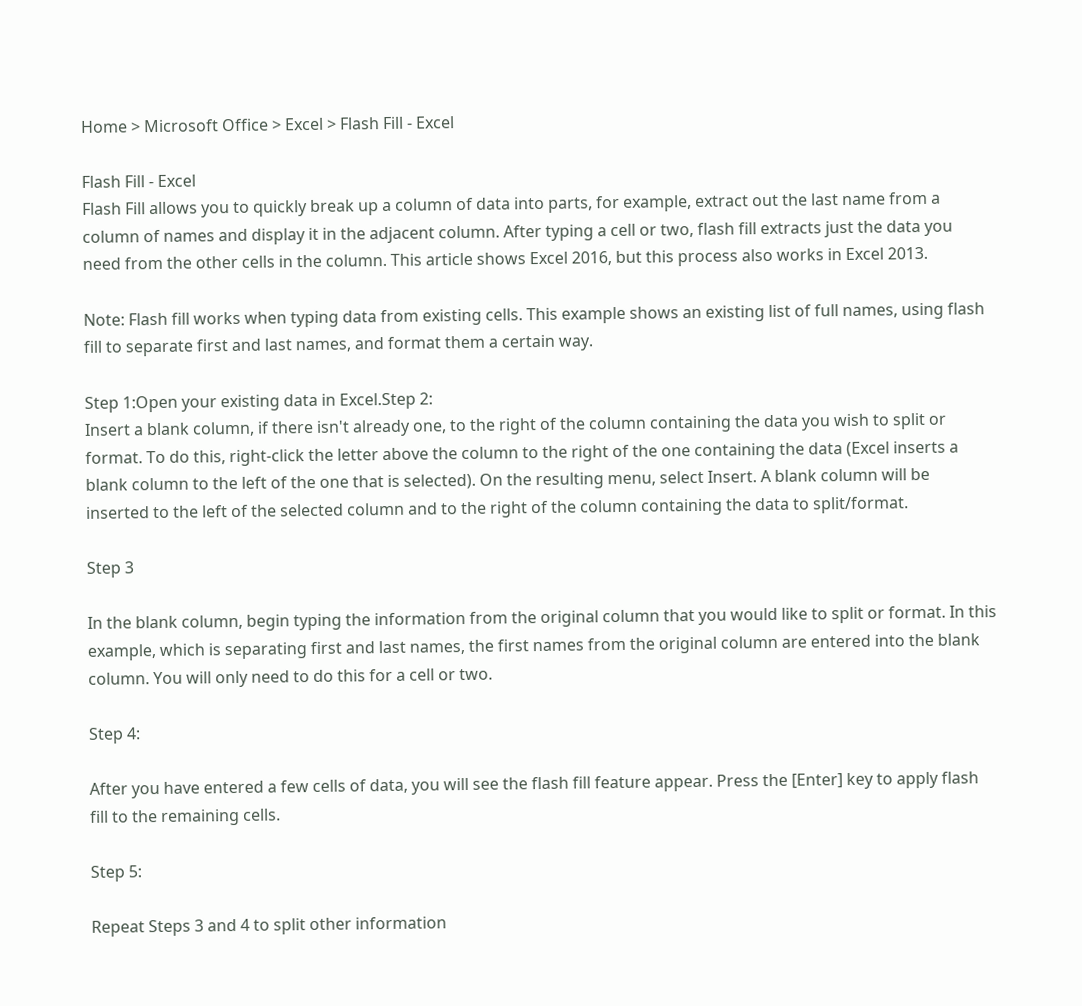Home > Microsoft Office > Excel > Flash Fill - Excel

Flash Fill - Excel
Flash Fill allows you to quickly break up a column of data into parts, for example, extract out the last name from a column of names and display it in the adjacent column. After typing a cell or two, flash fill extracts just the data you need from the other cells in the column. This article shows Excel 2016, but this process also works in Excel 2013.

Note: Flash fill works when typing data from existing cells. This example shows an existing list of full names, using flash fill to separate first and last names, and format them a certain way.

Step 1:Open your existing data in Excel.Step 2:
Insert a blank column, if there isn't already one, to the right of the column containing the data you wish to split or format. To do this, right-click the letter above the column to the right of the one containing the data (Excel inserts a blank column to the left of the one that is selected). On the resulting menu, select Insert. A blank column will be inserted to the left of the selected column and to the right of the column containing the data to split/format.

Step 3

In the blank column, begin typing the information from the original column that you would like to split or format. In this example, which is separating first and last names, the first names from the original column are entered into the blank column. You will only need to do this for a cell or two.

Step 4:

After you have entered a few cells of data, you will see the flash fill feature appear. Press the [Enter] key to apply flash fill to the remaining cells.

Step 5:

Repeat Steps 3 and 4 to split other information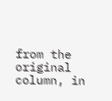from the original column, in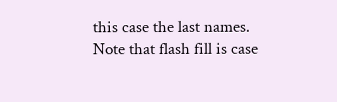this case the last names. Note that flash fill is case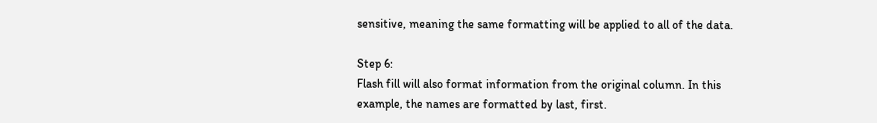sensitive, meaning the same formatting will be applied to all of the data.

Step 6:
Flash fill will also format information from the original column. In this example, the names are formatted by last, first.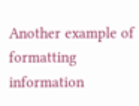Another example of formatting information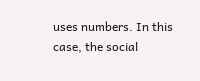uses numbers. In this case, the social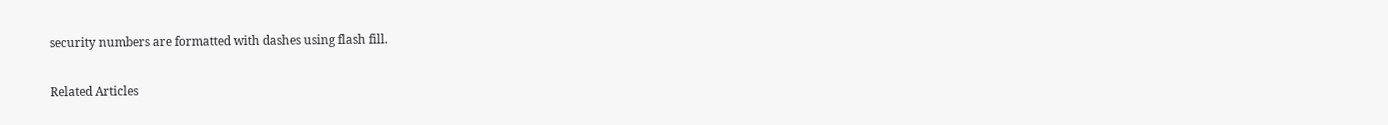security numbers are formatted with dashes using flash fill.

Related Articles